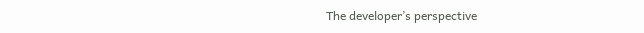The developer’s perspective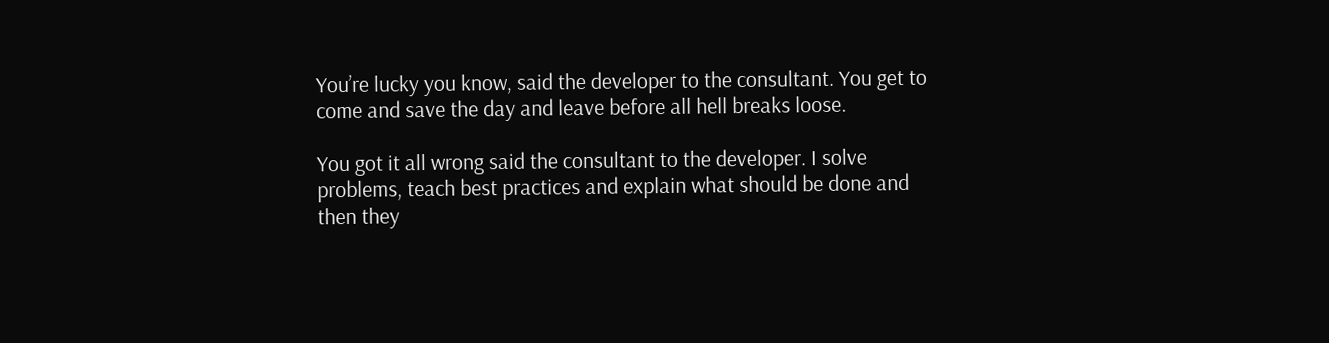You’re lucky you know, said the developer to the consultant. You get to come and save the day and leave before all hell breaks loose.

You got it all wrong said the consultant to the developer. I solve problems, teach best practices and explain what should be done and then they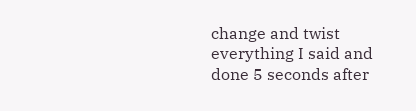change and twist everything I said and done 5 seconds after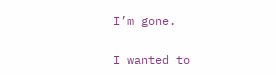I’m gone.


I wanted to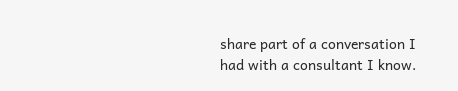share part of a conversation I had with a consultant I know.